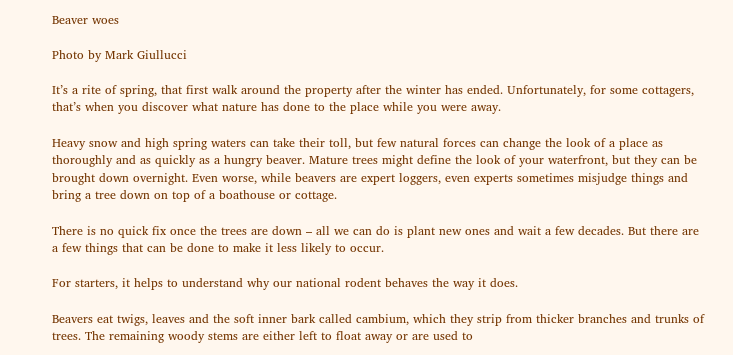Beaver woes

Photo by Mark Giullucci

It’s a rite of spring, that first walk around the property after the winter has ended. Unfortunately, for some cottagers, that’s when you discover what nature has done to the place while you were away.

Heavy snow and high spring waters can take their toll, but few natural forces can change the look of a place as thoroughly and as quickly as a hungry beaver. Mature trees might define the look of your waterfront, but they can be brought down overnight. Even worse, while beavers are expert loggers, even experts sometimes misjudge things and bring a tree down on top of a boathouse or cottage.

There is no quick fix once the trees are down – all we can do is plant new ones and wait a few decades. But there are a few things that can be done to make it less likely to occur.

For starters, it helps to understand why our national rodent behaves the way it does.

Beavers eat twigs, leaves and the soft inner bark called cambium, which they strip from thicker branches and trunks of trees. The remaining woody stems are either left to float away or are used to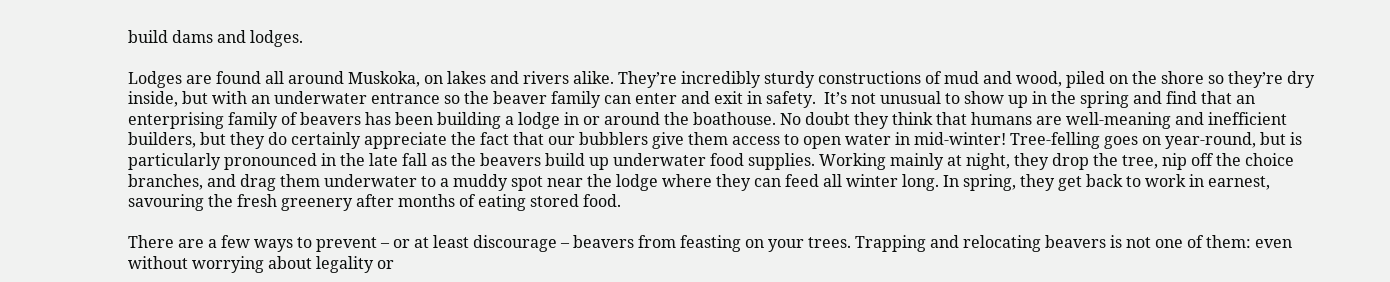build dams and lodges.

Lodges are found all around Muskoka, on lakes and rivers alike. They’re incredibly sturdy constructions of mud and wood, piled on the shore so they’re dry inside, but with an underwater entrance so the beaver family can enter and exit in safety.  It’s not unusual to show up in the spring and find that an enterprising family of beavers has been building a lodge in or around the boathouse. No doubt they think that humans are well-meaning and inefficient builders, but they do certainly appreciate the fact that our bubblers give them access to open water in mid-winter! Tree-felling goes on year-round, but is particularly pronounced in the late fall as the beavers build up underwater food supplies. Working mainly at night, they drop the tree, nip off the choice branches, and drag them underwater to a muddy spot near the lodge where they can feed all winter long. In spring, they get back to work in earnest, savouring the fresh greenery after months of eating stored food.

There are a few ways to prevent – or at least discourage – beavers from feasting on your trees. Trapping and relocating beavers is not one of them: even without worrying about legality or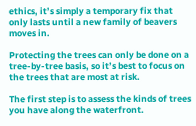ethics, it’s simply a temporary fix that only lasts until a new family of beavers moves in.

Protecting the trees can only be done on a tree-by-tree basis, so it’s best to focus on the trees that are most at risk.

The first step is to assess the kinds of trees you have along the waterfront.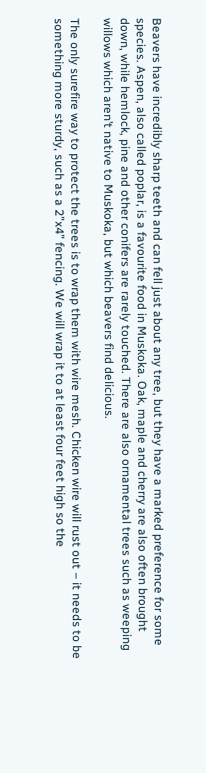Beavers have incredibly sharp teeth and can fell just about any tree, but they have a marked preference for some species. Aspen, also called poplar, is a favourite food in Muskoka. Oak, maple and cherry are also often brought down, while hemlock, pine and other conifers are rarely touched. There are also ornamental trees such as weeping willows which aren’t native to Muskoka, but which beavers find delicious.

The only surefire way to protect the trees is to wrap them with wire mesh. Chicken wire will rust out – it needs to be something more sturdy, such as a 2”x4” fencing. We will wrap it to at least four feet high so the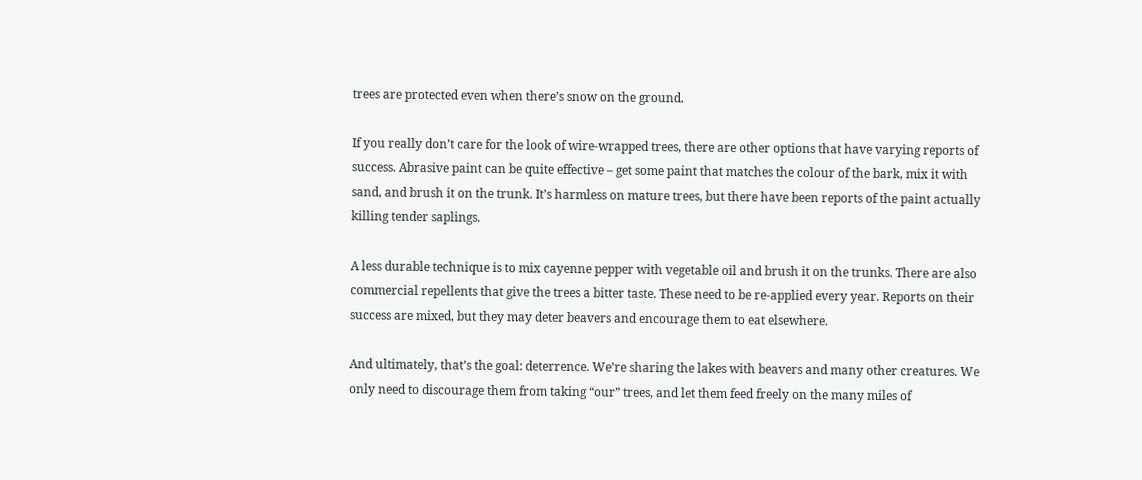trees are protected even when there’s snow on the ground.

If you really don’t care for the look of wire-wrapped trees, there are other options that have varying reports of success. Abrasive paint can be quite effective – get some paint that matches the colour of the bark, mix it with sand, and brush it on the trunk. It’s harmless on mature trees, but there have been reports of the paint actually killing tender saplings.

A less durable technique is to mix cayenne pepper with vegetable oil and brush it on the trunks. There are also commercial repellents that give the trees a bitter taste. These need to be re-applied every year. Reports on their success are mixed, but they may deter beavers and encourage them to eat elsewhere.

And ultimately, that’s the goal: deterrence. We’re sharing the lakes with beavers and many other creatures. We only need to discourage them from taking “our” trees, and let them feed freely on the many miles of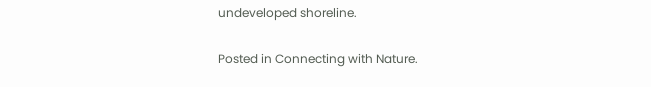undeveloped shoreline.

Posted in Connecting with Nature.